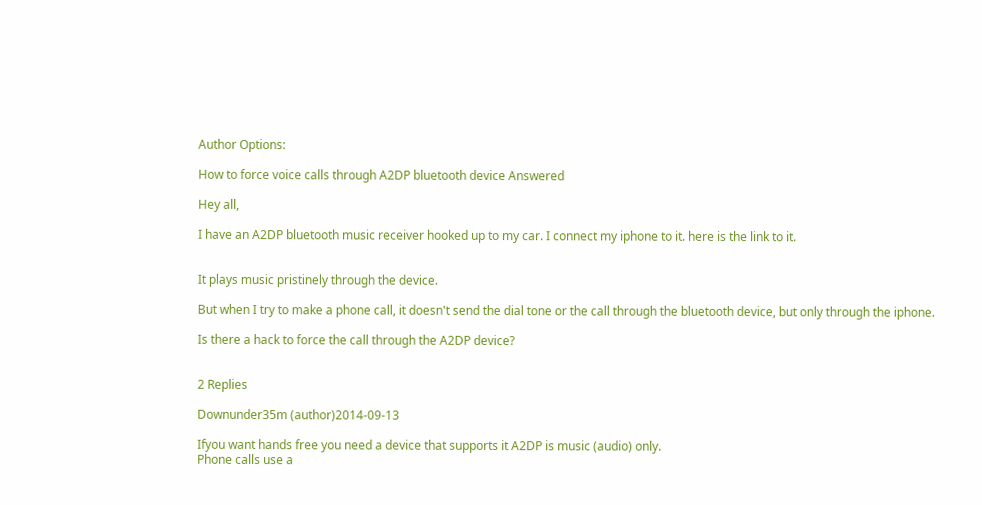Author Options:

How to force voice calls through A2DP bluetooth device Answered

Hey all,

I have an A2DP bluetooth music receiver hooked up to my car. I connect my iphone to it. here is the link to it.


It plays music pristinely through the device.

But when I try to make a phone call, it doesn't send the dial tone or the call through the bluetooth device, but only through the iphone.

Is there a hack to force the call through the A2DP device?


2 Replies

Downunder35m (author)2014-09-13

Ifyou want hands free you need a device that supports it A2DP is music (audio) only.
Phone calls use a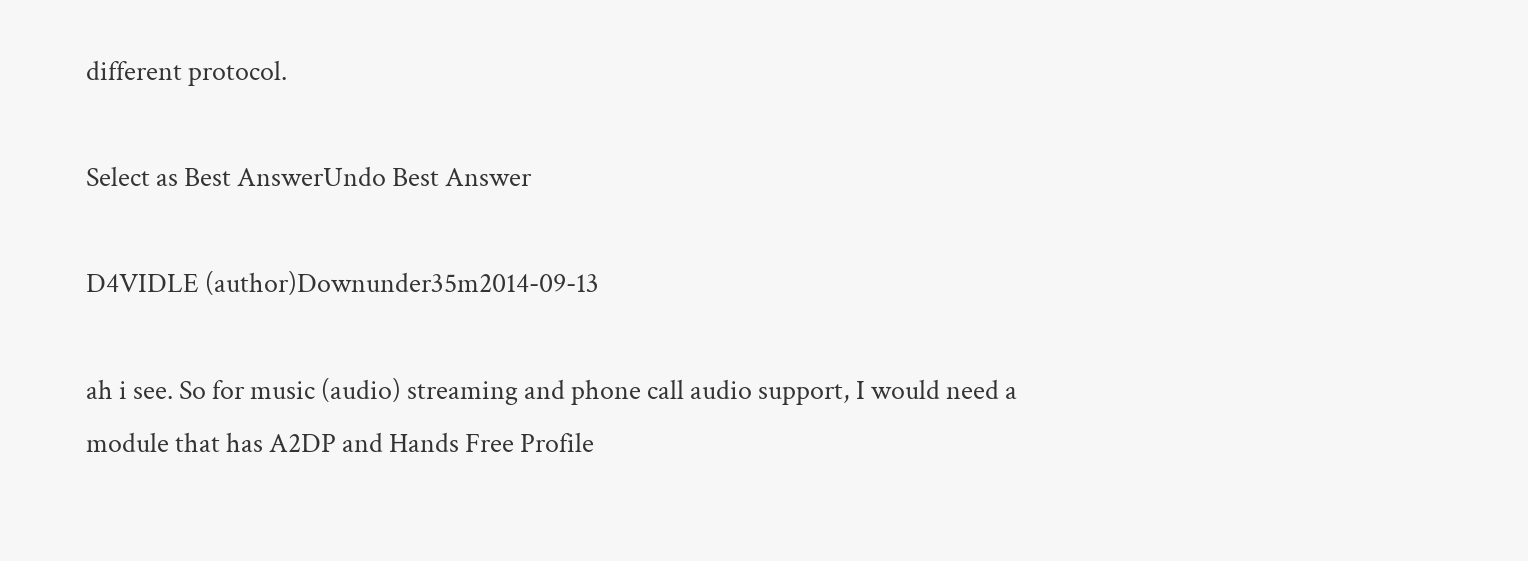different protocol.

Select as Best AnswerUndo Best Answer

D4VIDLE (author)Downunder35m2014-09-13

ah i see. So for music (audio) streaming and phone call audio support, I would need a module that has A2DP and Hands Free Profile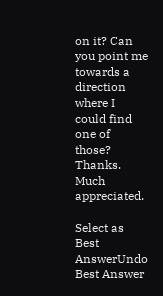on it? Can you point me towards a direction where I could find one of those? Thanks. Much appreciated.

Select as Best AnswerUndo Best Answer